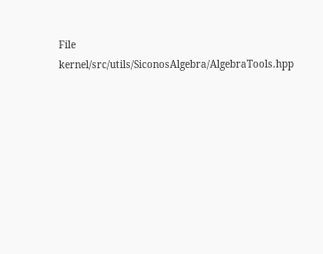File kernel/src/utils/SiconosAlgebra/AlgebraTools.hpp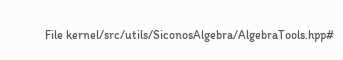File kernel/src/utils/SiconosAlgebra/AlgebraTools.hpp#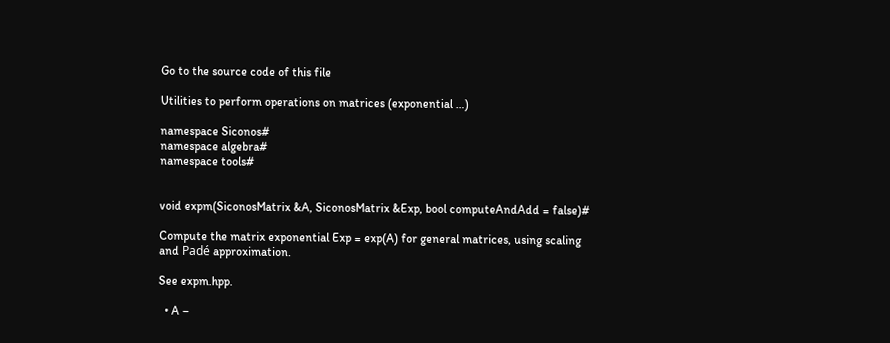Go to the source code of this file

Utilities to perform operations on matrices (exponential …)

namespace Siconos#
namespace algebra#
namespace tools#


void expm(SiconosMatrix &A, SiconosMatrix &Exp, bool computeAndAdd = false)#

Compute the matrix exponential Exp = exp(A) for general matrices, using scaling and Padé approximation.

See expm.hpp.

  • A –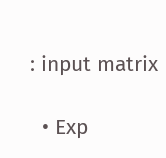: input matrix

  • Exp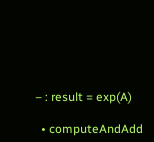– : result = exp(A)

  • computeAndAdd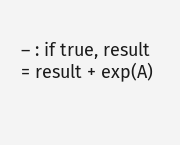– : if true, result = result + exp(A)